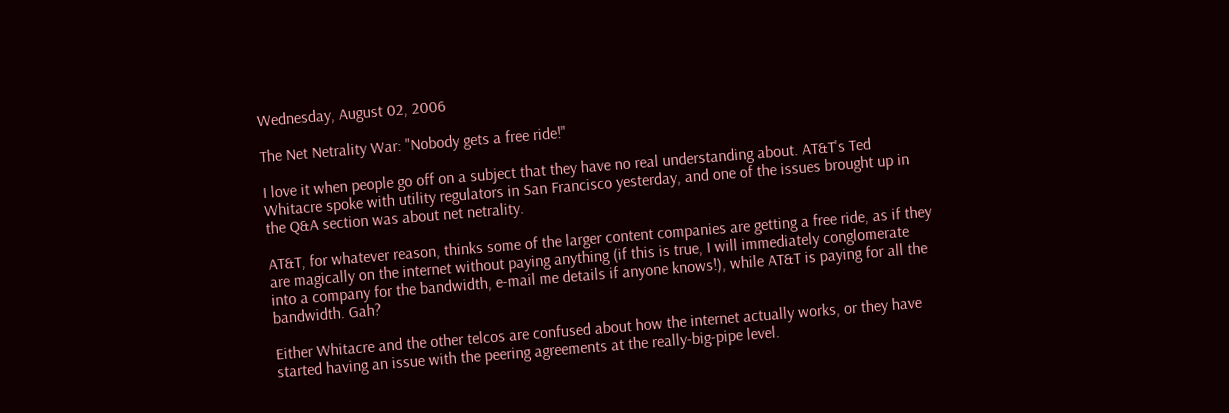Wednesday, August 02, 2006

The Net Netrality War: "Nobody gets a free ride!"

I love it when people go off on a subject that they have no real understanding about. AT&T's Ted Whitacre spoke with utility regulators in San Francisco yesterday, and one of the issues brought up in the Q&A section was about net netrality.

AT&T, for whatever reason, thinks some of the larger content companies are getting a free ride, as if they are magically on the internet without paying anything (if this is true, I will immediately conglomerate into a company for the bandwidth, e-mail me details if anyone knows!), while AT&T is paying for all the bandwidth. Gah?

Either Whitacre and the other telcos are confused about how the internet actually works, or they have started having an issue with the peering agreements at the really-big-pipe level.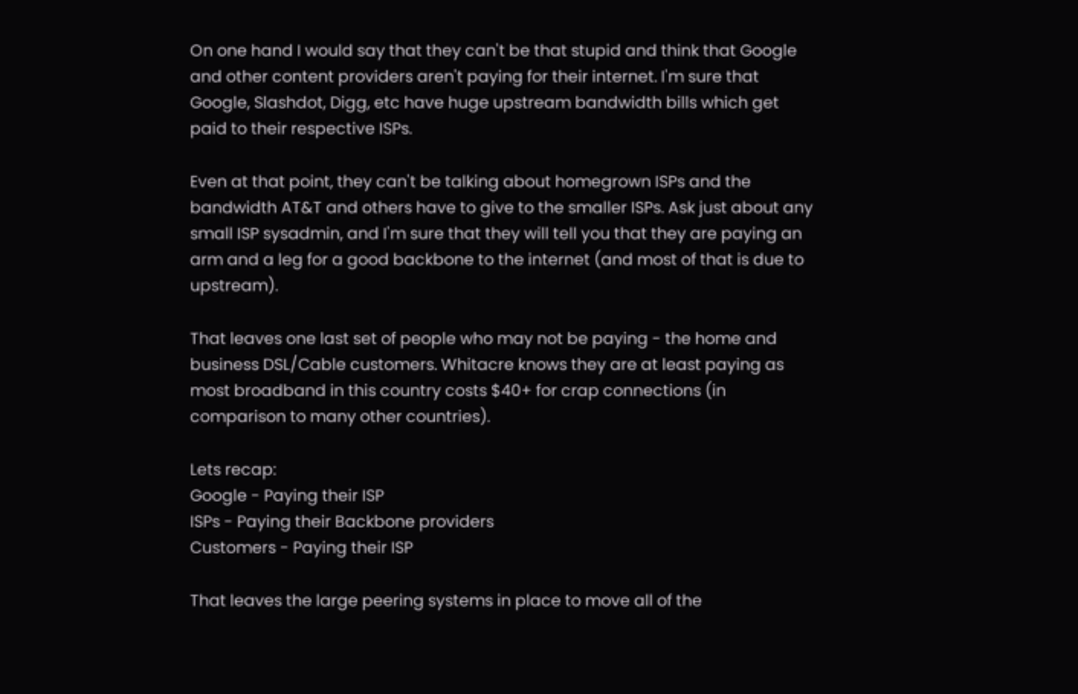On one hand I would say that they can't be that stupid and think that Google and other content providers aren't paying for their internet. I'm sure that Google, Slashdot, Digg, etc have huge upstream bandwidth bills which get paid to their respective ISPs.

Even at that point, they can't be talking about homegrown ISPs and the bandwidth AT&T and others have to give to the smaller ISPs. Ask just about any small ISP sysadmin, and I'm sure that they will tell you that they are paying an arm and a leg for a good backbone to the internet (and most of that is due to upstream).

That leaves one last set of people who may not be paying - the home and business DSL/Cable customers. Whitacre knows they are at least paying as most broadband in this country costs $40+ for crap connections (in comparison to many other countries).

Lets recap:
Google - Paying their ISP
ISPs - Paying their Backbone providers
Customers - Paying their ISP

That leaves the large peering systems in place to move all of the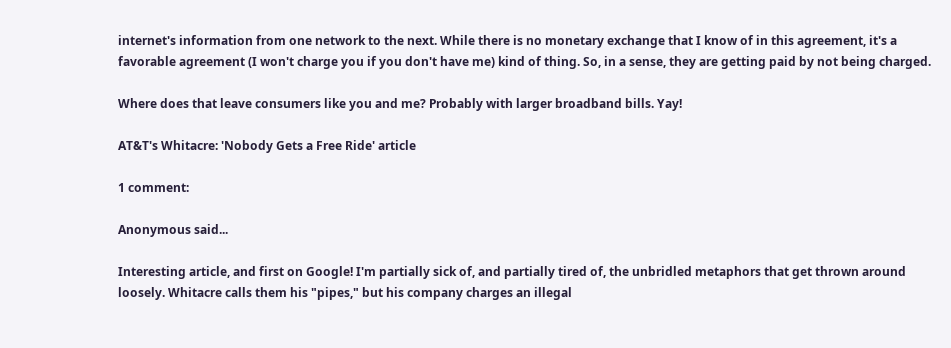internet's information from one network to the next. While there is no monetary exchange that I know of in this agreement, it's a favorable agreement (I won't charge you if you don't have me) kind of thing. So, in a sense, they are getting paid by not being charged.

Where does that leave consumers like you and me? Probably with larger broadband bills. Yay!

AT&T's Whitacre: 'Nobody Gets a Free Ride' article

1 comment:

Anonymous said...

Interesting article, and first on Google! I'm partially sick of, and partially tired of, the unbridled metaphors that get thrown around loosely. Whitacre calls them his "pipes," but his company charges an illegal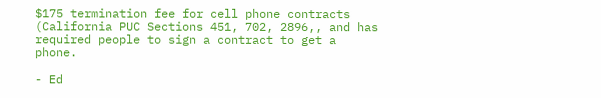$175 termination fee for cell phone contracts (California PUC Sections 451, 702, 2896,, and has required people to sign a contract to get a phone.

- Ed